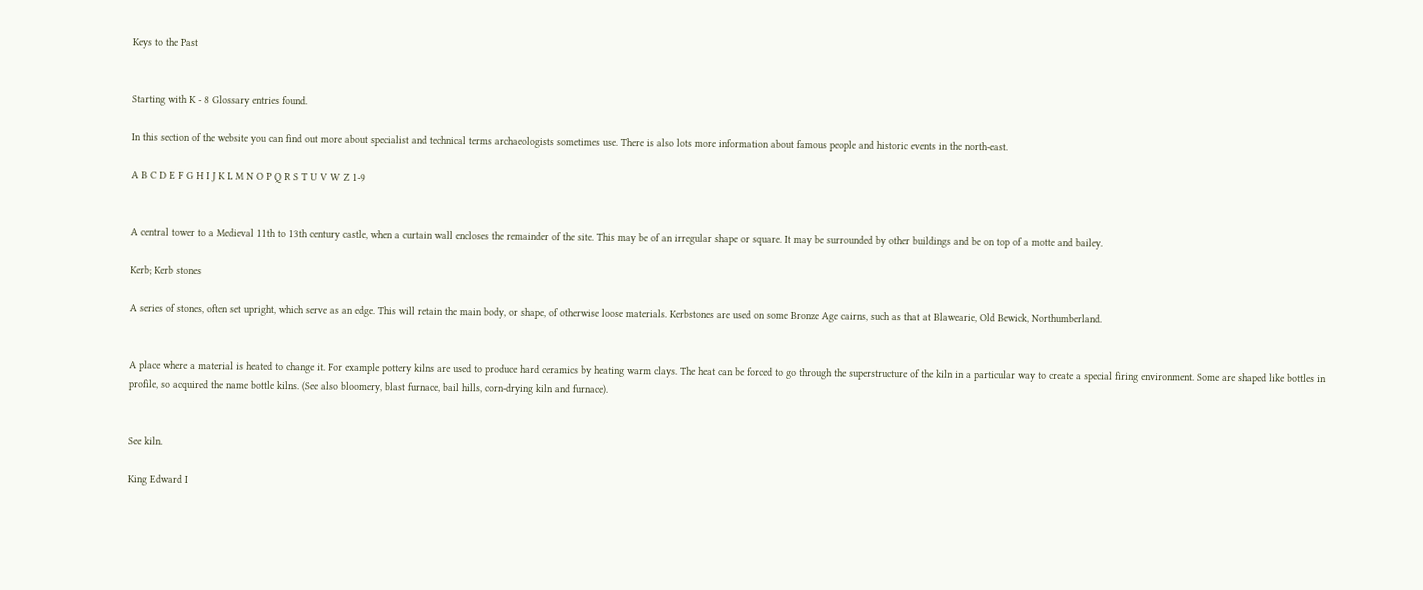Keys to the Past


Starting with K - 8 Glossary entries found.

In this section of the website you can find out more about specialist and technical terms archaeologists sometimes use. There is also lots more information about famous people and historic events in the north-east.

A B C D E F G H I J K L M N O P Q R S T U V W Z 1-9


A central tower to a Medieval 11th to 13th century castle, when a curtain wall encloses the remainder of the site. This may be of an irregular shape or square. It may be surrounded by other buildings and be on top of a motte and bailey.

Kerb; Kerb stones

A series of stones, often set upright, which serve as an edge. This will retain the main body, or shape, of otherwise loose materials. Kerbstones are used on some Bronze Age cairns, such as that at Blawearie, Old Bewick, Northumberland.


A place where a material is heated to change it. For example pottery kilns are used to produce hard ceramics by heating warm clays. The heat can be forced to go through the superstructure of the kiln in a particular way to create a special firing environment. Some are shaped like bottles in profile, so acquired the name bottle kilns. (See also bloomery, blast furnace, bail hills, corn-drying kiln and furnace).


See kiln.

King Edward I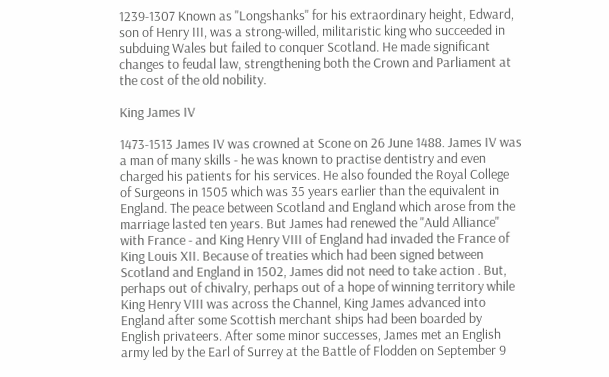1239-1307 Known as "Longshanks" for his extraordinary height, Edward, son of Henry III, was a strong-willed, militaristic king who succeeded in subduing Wales but failed to conquer Scotland. He made significant changes to feudal law, strengthening both the Crown and Parliament at the cost of the old nobility.

King James IV

1473-1513 James IV was crowned at Scone on 26 June 1488. James IV was a man of many skills - he was known to practise dentistry and even charged his patients for his services. He also founded the Royal College of Surgeons in 1505 which was 35 years earlier than the equivalent in England. The peace between Scotland and England which arose from the marriage lasted ten years. But James had renewed the "Auld Alliance" with France - and King Henry VIII of England had invaded the France of King Louis XII. Because of treaties which had been signed between Scotland and England in 1502, James did not need to take action . But, perhaps out of chivalry, perhaps out of a hope of winning territory while King Henry VIII was across the Channel, King James advanced into England after some Scottish merchant ships had been boarded by English privateers. After some minor successes, James met an English army led by the Earl of Surrey at the Battle of Flodden on September 9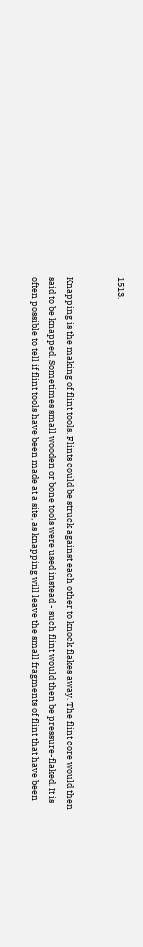1513.


Knapping is the making of flint tools. Flints could be struck against each other to knock flakes away. The flint core would then said to be knapped. Sometimes small wooden or bone tools were used instead - such flint would then be pressure-flaked. It is often possible to tell if flint tools have been made at a site, as knapping will leave the small fragments of flint that have been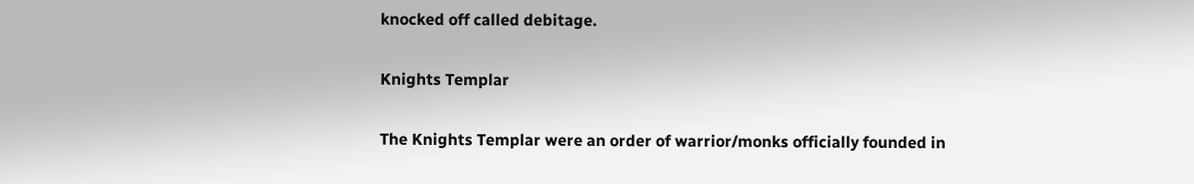knocked off called debitage.

Knights Templar

The Knights Templar were an order of warrior/monks officially founded in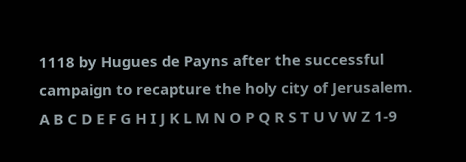1118 by Hugues de Payns after the successful campaign to recapture the holy city of Jerusalem.
A B C D E F G H I J K L M N O P Q R S T U V W Z 1-9